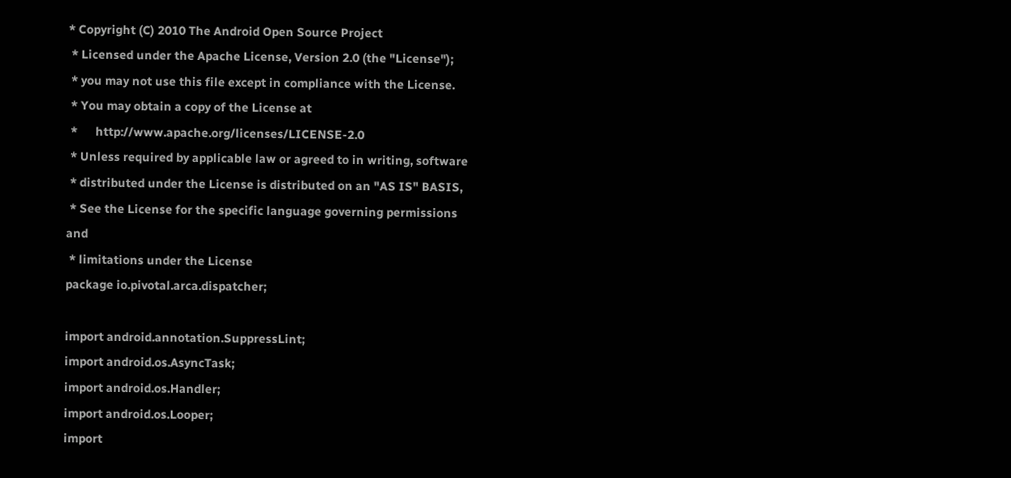* Copyright (C) 2010 The Android Open Source Project
 * Licensed under the Apache License, Version 2.0 (the "License");
 * you may not use this file except in compliance with the License.
 * You may obtain a copy of the License at
 *      http://www.apache.org/licenses/LICENSE-2.0
 * Unless required by applicable law or agreed to in writing, software
 * distributed under the License is distributed on an "AS IS" BASIS,
 * See the License for the specific language governing permissions and
 * limitations under the License
package io.pivotal.arca.dispatcher;

import android.annotation.SuppressLint;
import android.os.AsyncTask;
import android.os.Handler;
import android.os.Looper;
import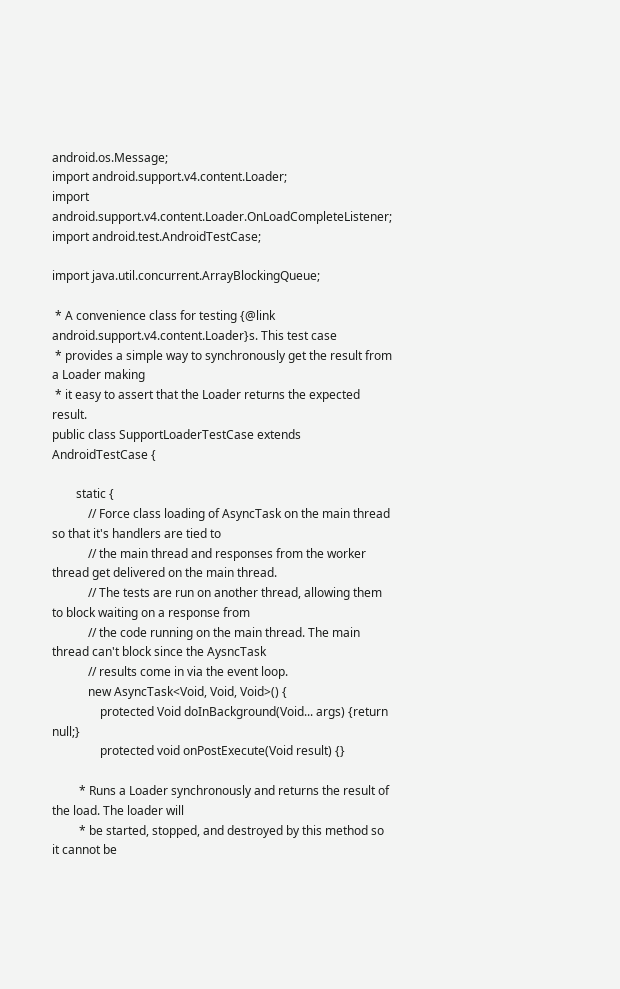android.os.Message;
import android.support.v4.content.Loader;
import android.support.v4.content.Loader.OnLoadCompleteListener;
import android.test.AndroidTestCase;

import java.util.concurrent.ArrayBlockingQueue;

 * A convenience class for testing {@link android.support.v4.content.Loader}s. This test case
 * provides a simple way to synchronously get the result from a Loader making
 * it easy to assert that the Loader returns the expected result.
public class SupportLoaderTestCase extends AndroidTestCase {

        static {
            // Force class loading of AsyncTask on the main thread so that it's handlers are tied to
            // the main thread and responses from the worker thread get delivered on the main thread.
            // The tests are run on another thread, allowing them to block waiting on a response from
            // the code running on the main thread. The main thread can't block since the AysncTask
            // results come in via the event loop.
            new AsyncTask<Void, Void, Void>() {
                protected Void doInBackground(Void... args) {return null;}
                protected void onPostExecute(Void result) {}

         * Runs a Loader synchronously and returns the result of the load. The loader will
         * be started, stopped, and destroyed by this method so it cannot be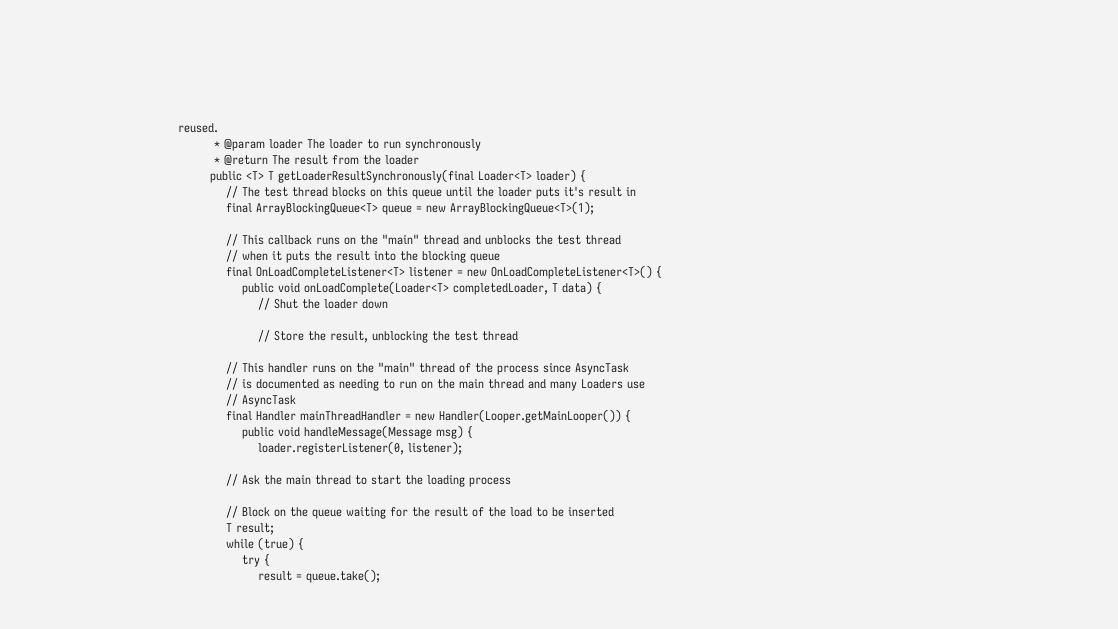reused.
         * @param loader The loader to run synchronously
         * @return The result from the loader
        public <T> T getLoaderResultSynchronously(final Loader<T> loader) {
            // The test thread blocks on this queue until the loader puts it's result in
            final ArrayBlockingQueue<T> queue = new ArrayBlockingQueue<T>(1);

            // This callback runs on the "main" thread and unblocks the test thread
            // when it puts the result into the blocking queue
            final OnLoadCompleteListener<T> listener = new OnLoadCompleteListener<T>() {
                public void onLoadComplete(Loader<T> completedLoader, T data) {
                    // Shut the loader down

                    // Store the result, unblocking the test thread

            // This handler runs on the "main" thread of the process since AsyncTask
            // is documented as needing to run on the main thread and many Loaders use
            // AsyncTask
            final Handler mainThreadHandler = new Handler(Looper.getMainLooper()) {
                public void handleMessage(Message msg) {
                    loader.registerListener(0, listener);

            // Ask the main thread to start the loading process

            // Block on the queue waiting for the result of the load to be inserted
            T result;
            while (true) {
                try {
                    result = queue.take();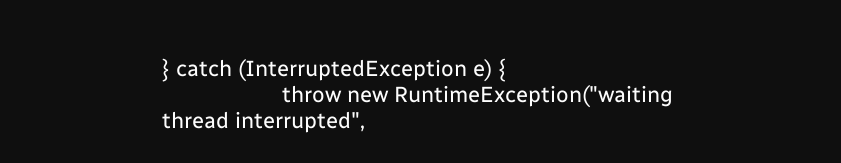} catch (InterruptedException e) {
                    throw new RuntimeException("waiting thread interrupted",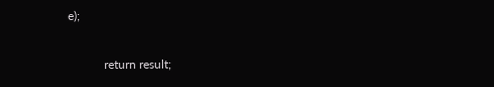e);

            return result;